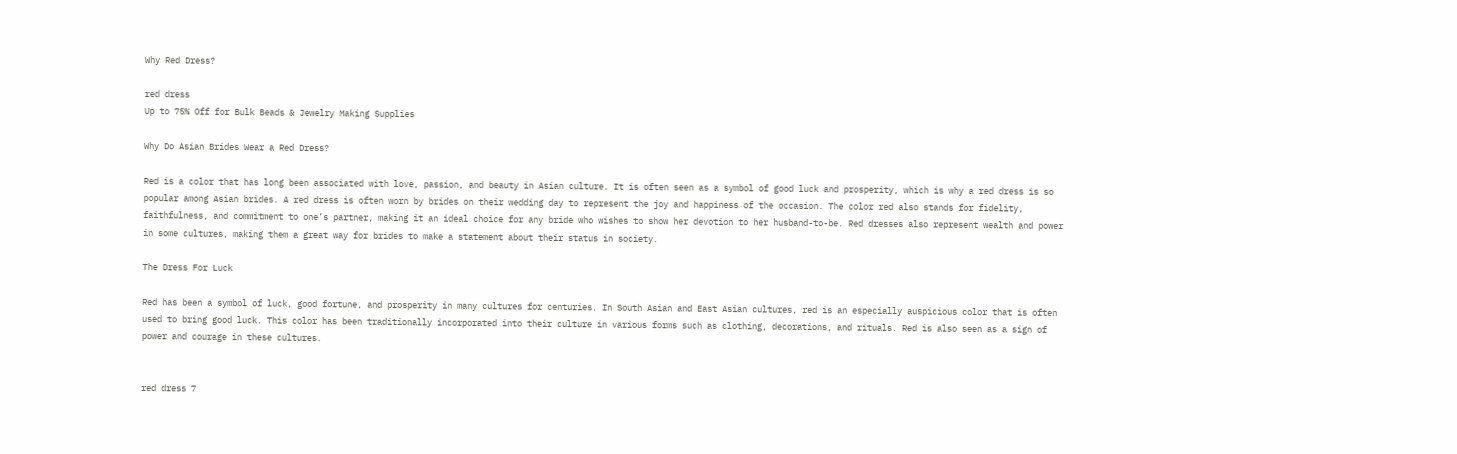Why Red Dress?

red dress
Up to 75% Off for Bulk Beads & Jewelry Making Supplies

Why Do Asian Brides Wear a Red Dress?

Red is a color that has long been associated with love, passion, and beauty in Asian culture. It is often seen as a symbol of good luck and prosperity, which is why a red dress is so popular among Asian brides. A red dress is often worn by brides on their wedding day to represent the joy and happiness of the occasion. The color red also stands for fidelity, faithfulness, and commitment to one’s partner, making it an ideal choice for any bride who wishes to show her devotion to her husband-to-be. Red dresses also represent wealth and power in some cultures, making them a great way for brides to make a statement about their status in society.

The Dress For Luck

Red has been a symbol of luck, good fortune, and prosperity in many cultures for centuries. In South Asian and East Asian cultures, red is an especially auspicious color that is often used to bring good luck. This color has been traditionally incorporated into their culture in various forms such as clothing, decorations, and rituals. Red is also seen as a sign of power and courage in these cultures.


red dress 7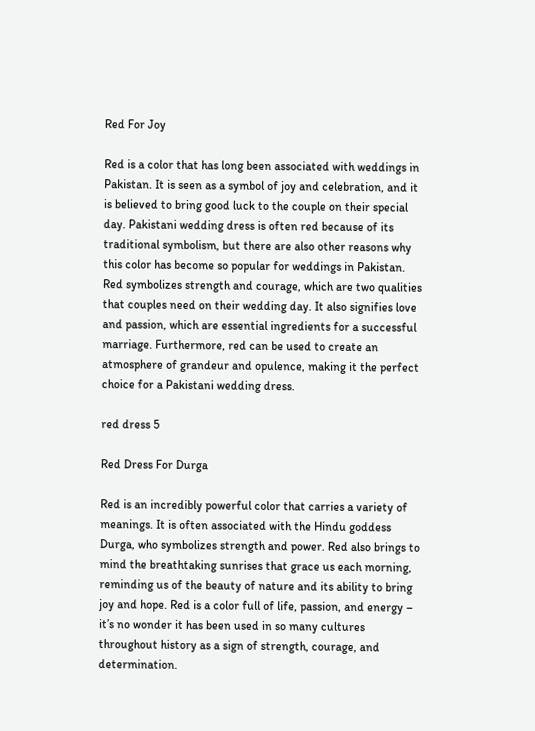Red For Joy

Red is a color that has long been associated with weddings in Pakistan. It is seen as a symbol of joy and celebration, and it is believed to bring good luck to the couple on their special day. Pakistani wedding dress is often red because of its traditional symbolism, but there are also other reasons why this color has become so popular for weddings in Pakistan. Red symbolizes strength and courage, which are two qualities that couples need on their wedding day. It also signifies love and passion, which are essential ingredients for a successful marriage. Furthermore, red can be used to create an atmosphere of grandeur and opulence, making it the perfect choice for a Pakistani wedding dress.

red dress 5

Red Dress For Durga

Red is an incredibly powerful color that carries a variety of meanings. It is often associated with the Hindu goddess Durga, who symbolizes strength and power. Red also brings to mind the breathtaking sunrises that grace us each morning, reminding us of the beauty of nature and its ability to bring joy and hope. Red is a color full of life, passion, and energy – it’s no wonder it has been used in so many cultures throughout history as a sign of strength, courage, and determination.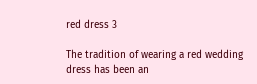red dress 3

The tradition of wearing a red wedding dress has been an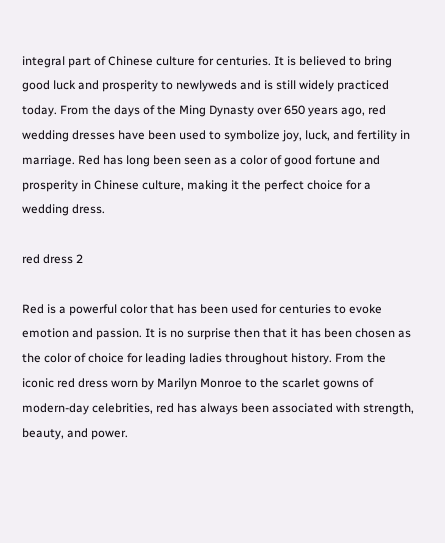integral part of Chinese culture for centuries. It is believed to bring good luck and prosperity to newlyweds and is still widely practiced today. From the days of the Ming Dynasty over 650 years ago, red wedding dresses have been used to symbolize joy, luck, and fertility in marriage. Red has long been seen as a color of good fortune and prosperity in Chinese culture, making it the perfect choice for a wedding dress.

red dress 2

Red is a powerful color that has been used for centuries to evoke emotion and passion. It is no surprise then that it has been chosen as the color of choice for leading ladies throughout history. From the iconic red dress worn by Marilyn Monroe to the scarlet gowns of modern-day celebrities, red has always been associated with strength, beauty, and power.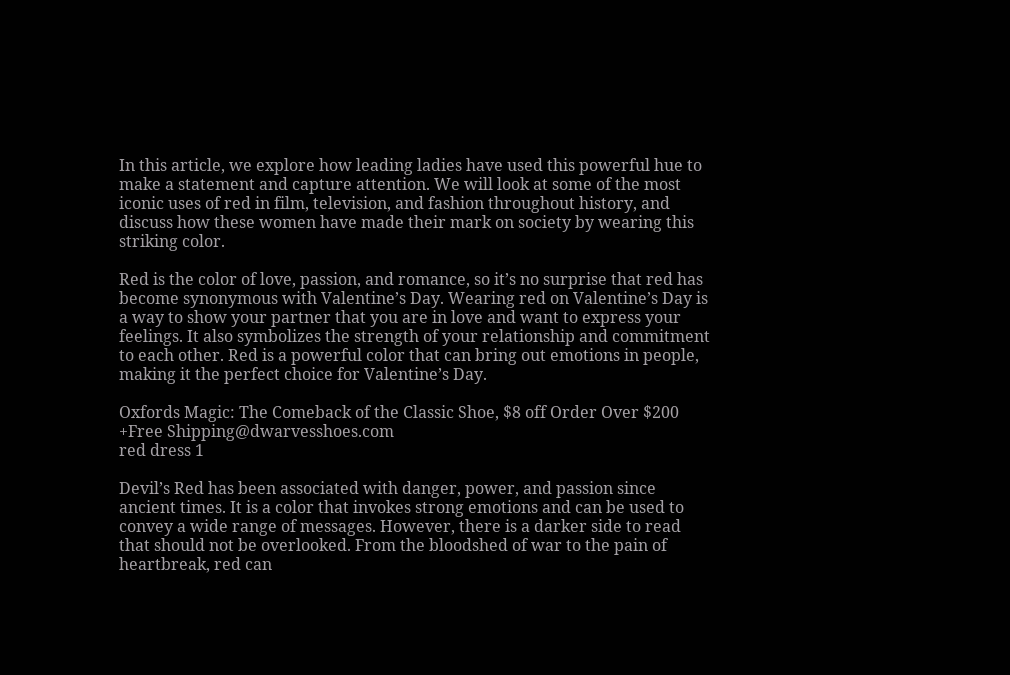In this article, we explore how leading ladies have used this powerful hue to make a statement and capture attention. We will look at some of the most iconic uses of red in film, television, and fashion throughout history, and discuss how these women have made their mark on society by wearing this striking color.

Red is the color of love, passion, and romance, so it’s no surprise that red has become synonymous with Valentine’s Day. Wearing red on Valentine’s Day is a way to show your partner that you are in love and want to express your feelings. It also symbolizes the strength of your relationship and commitment to each other. Red is a powerful color that can bring out emotions in people, making it the perfect choice for Valentine’s Day.

Oxfords Magic: The Comeback of the Classic Shoe, $8 off Order Over $200 +Free Shipping@dwarvesshoes.com
red dress 1

Devil’s Red has been associated with danger, power, and passion since ancient times. It is a color that invokes strong emotions and can be used to convey a wide range of messages. However, there is a darker side to read that should not be overlooked. From the bloodshed of war to the pain of heartbreak, red can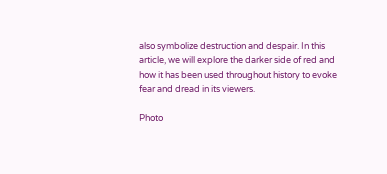also symbolize destruction and despair. In this article, we will explore the darker side of red and how it has been used throughout history to evoke fear and dread in its viewers.

Photo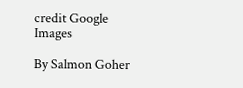credit Google Images

By Salmon Goher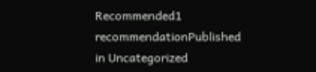Recommended1 recommendationPublished in Uncategorized